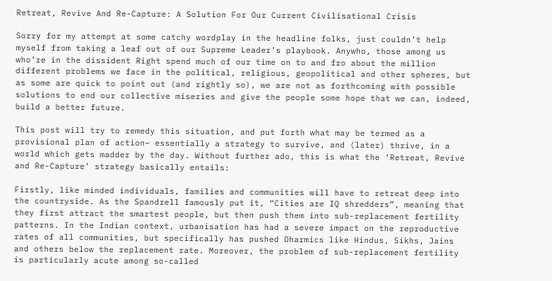Retreat, Revive And Re-Capture: A Solution For Our Current Civilisational Crisis

Sorry for my attempt at some catchy wordplay in the headline folks, just couldn’t help myself from taking a leaf out of our Supreme Leader’s playbook. Anywho, those among us who’re in the dissident Right spend much of our time on to and fro about the million different problems we face in the political, religious, geopolitical and other spheres, but as some are quick to point out (and rightly so), we are not as forthcoming with possible solutions to end our collective miseries and give the people some hope that we can, indeed, build a better future.

This post will try to remedy this situation, and put forth what may be termed as a provisional plan of action– essentially a strategy to survive, and (later) thrive, in a world which gets madder by the day. Without further ado, this is what the ‘Retreat, Revive and Re-Capture’ strategy basically entails:

Firstly, like minded individuals, families and communities will have to retreat deep into the countryside. As the Spandrell famously put it, “Cities are IQ shredders”, meaning that they first attract the smartest people, but then push them into sub-replacement fertility patterns. In the Indian context, urbanisation has had a severe impact on the reproductive rates of all communities, but specifically has pushed Dharmics like Hindus, Sikhs, Jains and others below the replacement rate. Moreover, the problem of sub-replacement fertility is particularly acute among so-called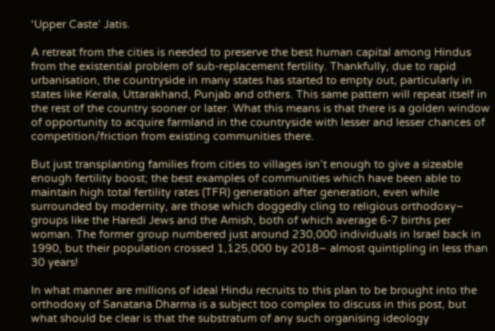‘Upper Caste’ Jatis.

A retreat from the cities is needed to preserve the best human capital among Hindus from the existential problem of sub-replacement fertility. Thankfully, due to rapid urbanisation, the countryside in many states has started to empty out, particularly in states like Kerala, Uttarakhand, Punjab and others. This same pattern will repeat itself in the rest of the country sooner or later. What this means is that there is a golden window of opportunity to acquire farmland in the countryside with lesser and lesser chances of competition/friction from existing communities there.

But just transplanting families from cities to villages isn’t enough to give a sizeable enough fertility boost; the best examples of communities which have been able to maintain high total fertility rates (TFR) generation after generation, even while surrounded by modernity, are those which doggedly cling to religious orthodoxy– groups like the Haredi Jews and the Amish, both of which average 6-7 births per woman. The former group numbered just around 230,000 individuals in Israel back in 1990, but their population crossed 1,125,000 by 2018– almost quintipling in less than 30 years!

In what manner are millions of ideal Hindu recruits to this plan to be brought into the orthodoxy of Sanatana Dharma is a subject too complex to discuss in this post, but what should be clear is that the substratum of any such organising ideology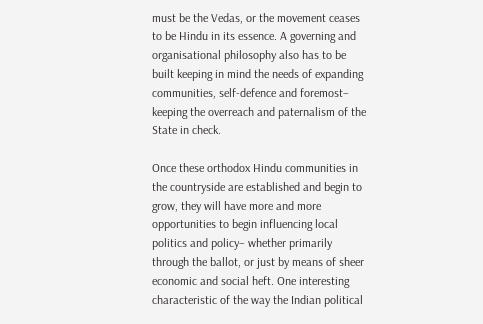must be the Vedas, or the movement ceases to be Hindu in its essence. A governing and organisational philosophy also has to be built keeping in mind the needs of expanding communities, self-defence and foremost– keeping the overreach and paternalism of the State in check.

Once these orthodox Hindu communities in the countryside are established and begin to grow, they will have more and more opportunities to begin influencing local politics and policy– whether primarily through the ballot, or just by means of sheer economic and social heft. One interesting characteristic of the way the Indian political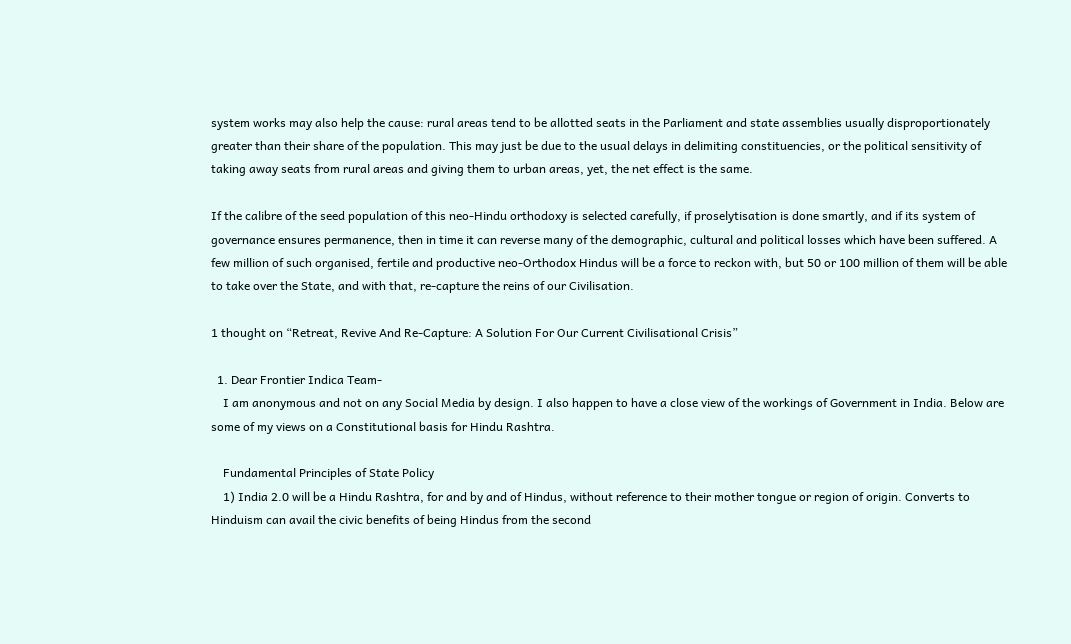system works may also help the cause: rural areas tend to be allotted seats in the Parliament and state assemblies usually disproportionately greater than their share of the population. This may just be due to the usual delays in delimiting constituencies, or the political sensitivity of taking away seats from rural areas and giving them to urban areas, yet, the net effect is the same.

If the calibre of the seed population of this neo-Hindu orthodoxy is selected carefully, if proselytisation is done smartly, and if its system of governance ensures permanence, then in time it can reverse many of the demographic, cultural and political losses which have been suffered. A few million of such organised, fertile and productive neo-Orthodox Hindus will be a force to reckon with, but 50 or 100 million of them will be able to take over the State, and with that, re-capture the reins of our Civilisation.

1 thought on “Retreat, Revive And Re-Capture: A Solution For Our Current Civilisational Crisis”

  1. Dear Frontier Indica Team-
    I am anonymous and not on any Social Media by design. I also happen to have a close view of the workings of Government in India. Below are some of my views on a Constitutional basis for Hindu Rashtra.

    Fundamental Principles of State Policy
    1) India 2.0 will be a Hindu Rashtra, for and by and of Hindus, without reference to their mother tongue or region of origin. Converts to Hinduism can avail the civic benefits of being Hindus from the second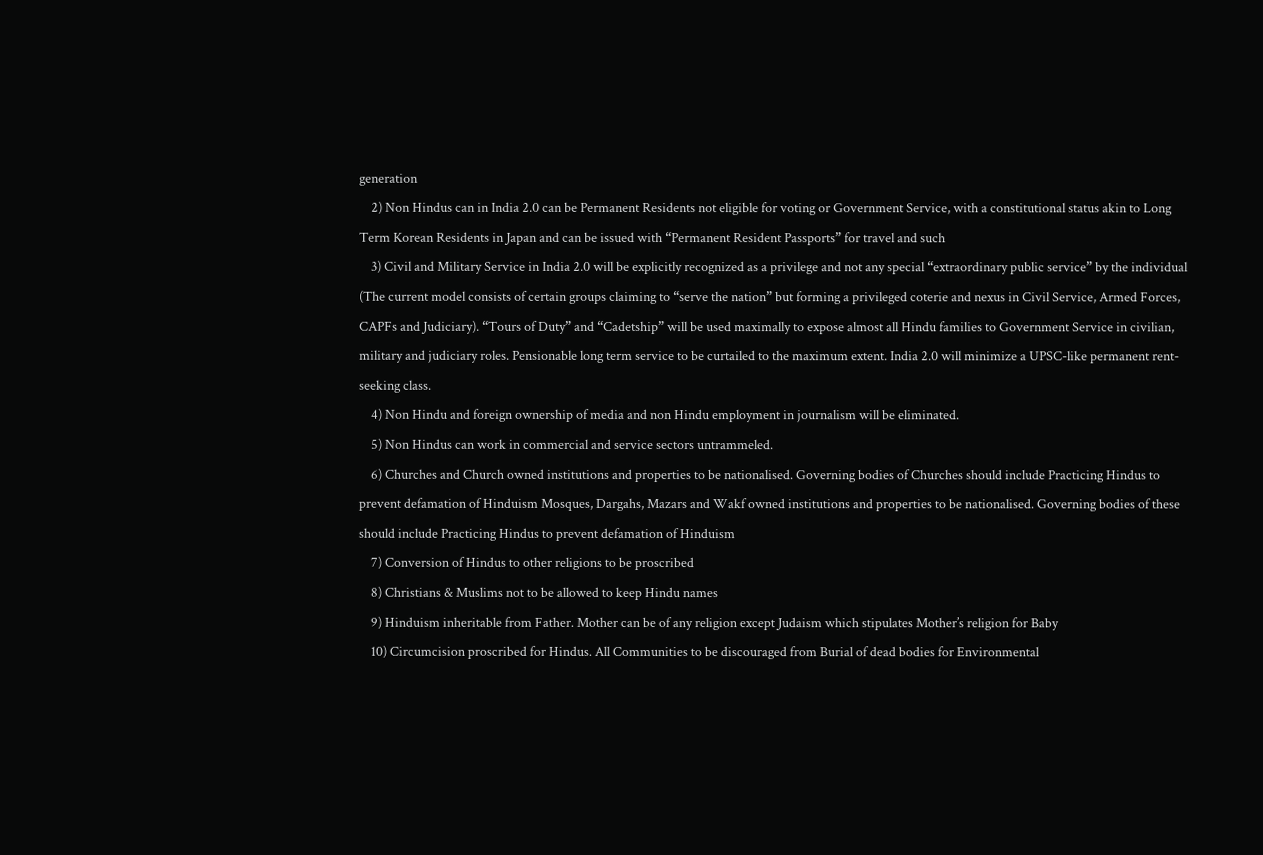generation
    2) Non Hindus can in India 2.0 can be Permanent Residents not eligible for voting or Government Service, with a constitutional status akin to Long Term Korean Residents in Japan and can be issued with “Permanent Resident Passports” for travel and such
    3) Civil and Military Service in India 2.0 will be explicitly recognized as a privilege and not any special “extraordinary public service” by the individual (The current model consists of certain groups claiming to “serve the nation” but forming a privileged coterie and nexus in Civil Service, Armed Forces, CAPFs and Judiciary). “Tours of Duty” and “Cadetship” will be used maximally to expose almost all Hindu families to Government Service in civilian, military and judiciary roles. Pensionable long term service to be curtailed to the maximum extent. India 2.0 will minimize a UPSC-like permanent rent-seeking class.
    4) Non Hindu and foreign ownership of media and non Hindu employment in journalism will be eliminated.
    5) Non Hindus can work in commercial and service sectors untrammeled.
    6) Churches and Church owned institutions and properties to be nationalised. Governing bodies of Churches should include Practicing Hindus to prevent defamation of Hinduism Mosques, Dargahs, Mazars and Wakf owned institutions and properties to be nationalised. Governing bodies of these should include Practicing Hindus to prevent defamation of Hinduism
    7) Conversion of Hindus to other religions to be proscribed
    8) Christians & Muslims not to be allowed to keep Hindu names
    9) Hinduism inheritable from Father. Mother can be of any religion except Judaism which stipulates Mother’s religion for Baby
    10) Circumcision proscribed for Hindus. All Communities to be discouraged from Burial of dead bodies for Environmental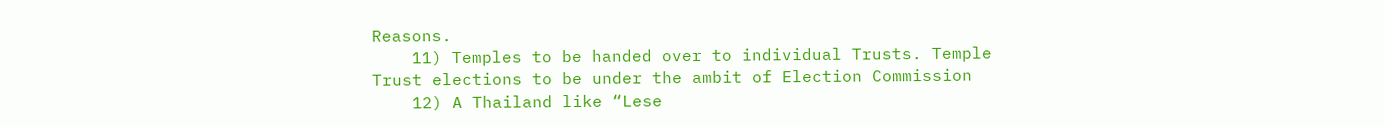Reasons.
    11) Temples to be handed over to individual Trusts. Temple Trust elections to be under the ambit of Election Commission
    12) A Thailand like “Lese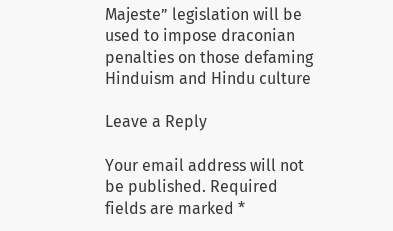Majeste” legislation will be used to impose draconian penalties on those defaming Hinduism and Hindu culture

Leave a Reply

Your email address will not be published. Required fields are marked *